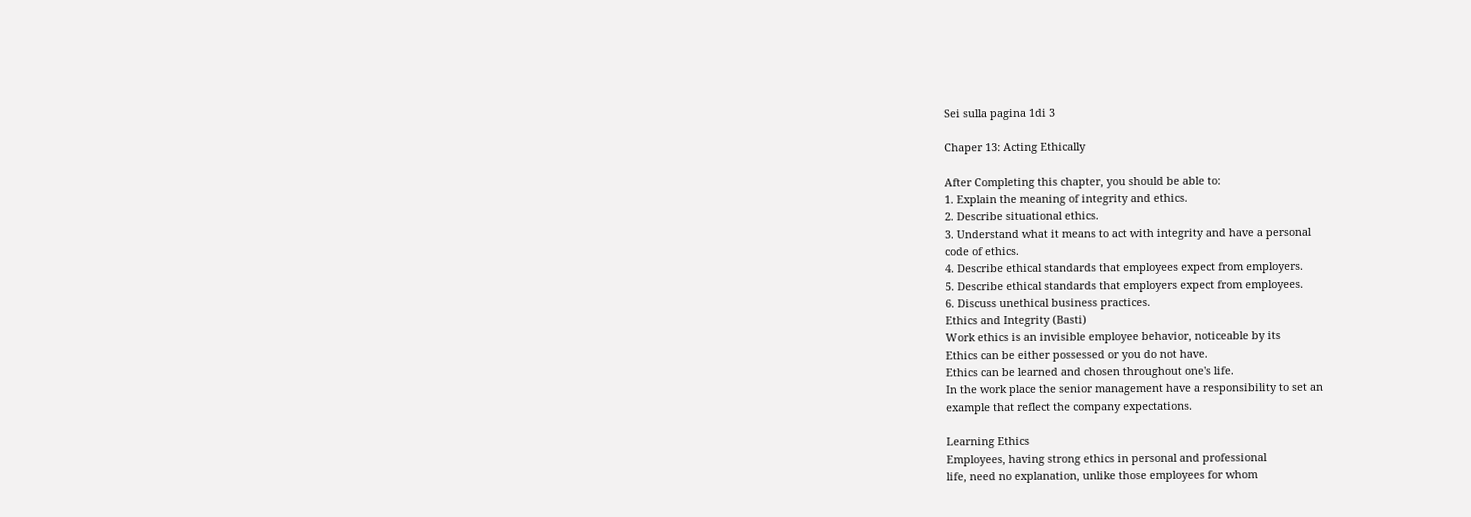Sei sulla pagina 1di 3

Chaper 13: Acting Ethically

After Completing this chapter, you should be able to:
1. Explain the meaning of integrity and ethics.
2. Describe situational ethics.
3. Understand what it means to act with integrity and have a personal
code of ethics.
4. Describe ethical standards that employees expect from employers.
5. Describe ethical standards that employers expect from employees.
6. Discuss unethical business practices.
Ethics and Integrity (Basti)
Work ethics is an invisible employee behavior, noticeable by its
Ethics can be either possessed or you do not have.
Ethics can be learned and chosen throughout one's life.
In the work place the senior management have a responsibility to set an
example that reflect the company expectations.

Learning Ethics
Employees, having strong ethics in personal and professional
life, need no explanation, unlike those employees for whom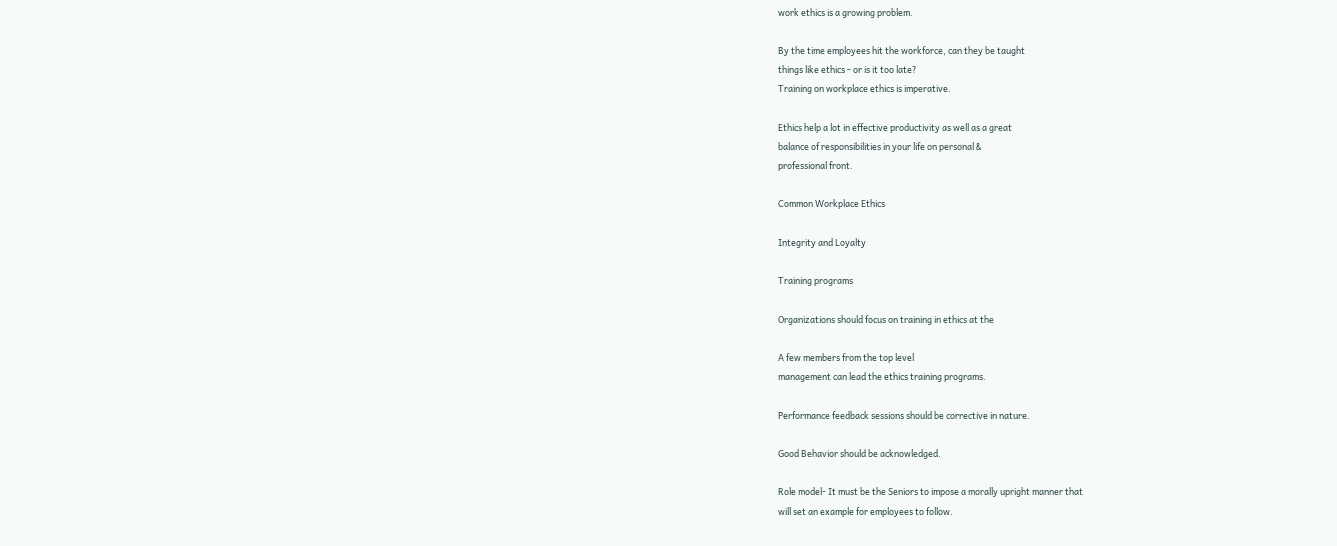work ethics is a growing problem.

By the time employees hit the workforce, can they be taught
things like ethics - or is it too late?
Training on workplace ethics is imperative.

Ethics help a lot in effective productivity as well as a great
balance of responsibilities in your life on personal &
professional front.

Common Workplace Ethics

Integrity and Loyalty

Training programs

Organizations should focus on training in ethics at the

A few members from the top level
management can lead the ethics training programs.

Performance feedback sessions should be corrective in nature.

Good Behavior should be acknowledged.

Role model- It must be the Seniors to impose a morally upright manner that
will set an example for employees to follow.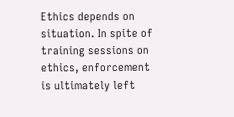Ethics depends on situation. In spite of training sessions on ethics, enforcement
is ultimately left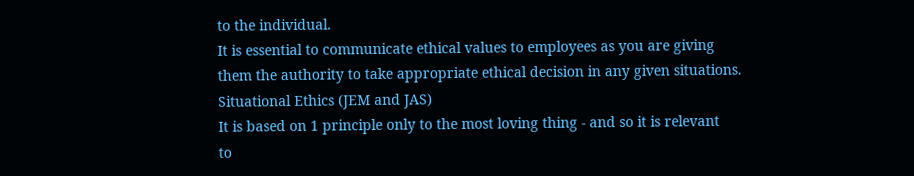to the individual.
It is essential to communicate ethical values to employees as you are giving
them the authority to take appropriate ethical decision in any given situations.
Situational Ethics (JEM and JAS)
It is based on 1 principle only to the most loving thing - and so it is relevant
to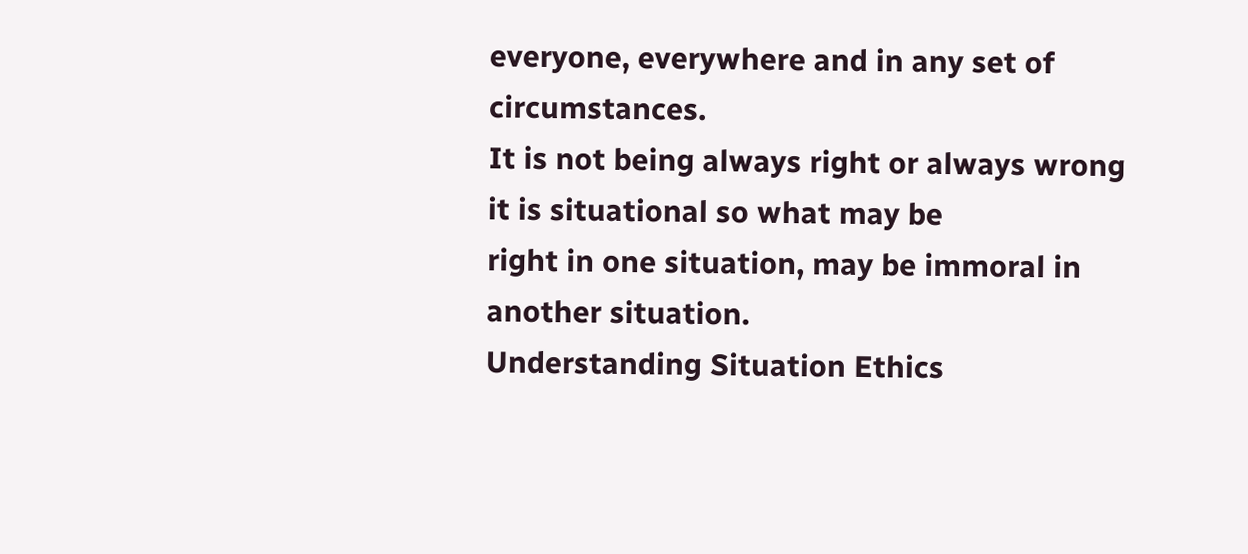everyone, everywhere and in any set of circumstances.
It is not being always right or always wrong it is situational so what may be
right in one situation, may be immoral in another situation.
Understanding Situation Ethics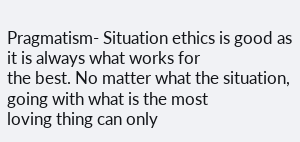Pragmatism- Situation ethics is good as it is always what works for
the best. No matter what the situation, going with what is the most
loving thing can only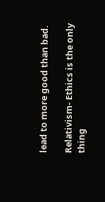lead to more good than bad.

Relativism- Ethics is the only thing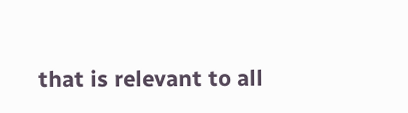that is relevant to all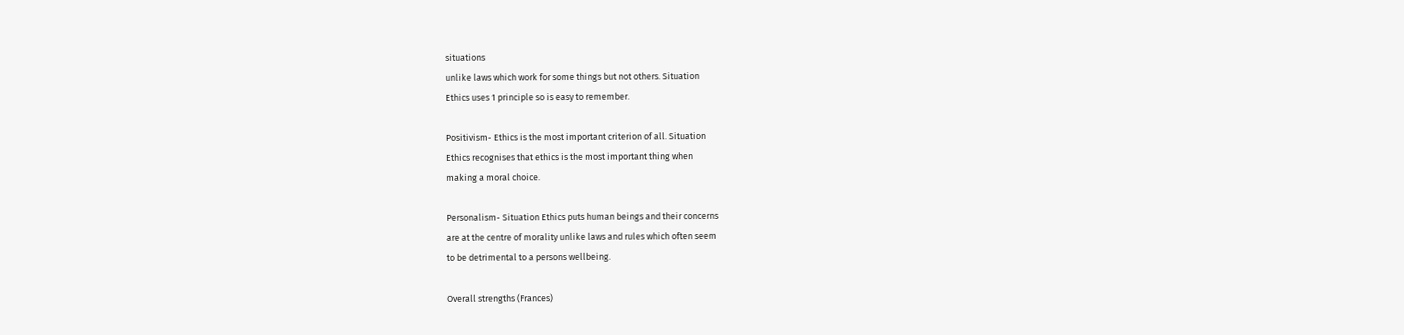situations
unlike laws which work for some things but not others. Situation
Ethics uses 1 principle so is easy to remember.

Positivism- Ethics is the most important criterion of all. Situation
Ethics recognises that ethics is the most important thing when
making a moral choice.

Personalism- Situation Ethics puts human beings and their concerns
are at the centre of morality unlike laws and rules which often seem
to be detrimental to a persons wellbeing.

Overall strengths (Frances)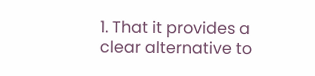1. That it provides a clear alternative to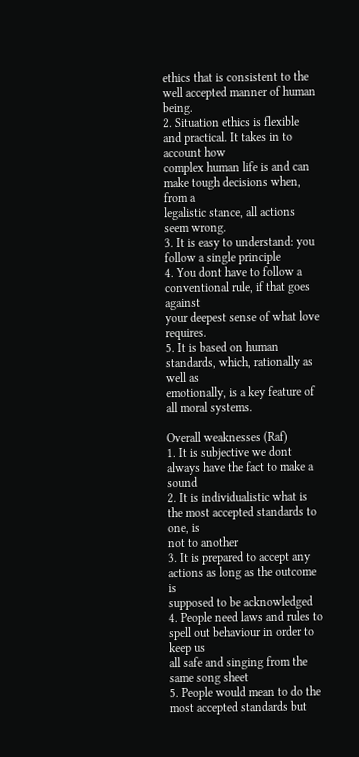ethics that is consistent to the
well accepted manner of human being.
2. Situation ethics is flexible and practical. It takes in to account how
complex human life is and can make tough decisions when, from a
legalistic stance, all actions seem wrong.
3. It is easy to understand: you follow a single principle
4. You dont have to follow a conventional rule, if that goes against
your deepest sense of what love requires.
5. It is based on human standards, which, rationally as well as
emotionally, is a key feature of all moral systems.

Overall weaknesses (Raf)
1. It is subjective we dont always have the fact to make a sound
2. It is individualistic what is the most accepted standards to one, is
not to another
3. It is prepared to accept any actions as long as the outcome is
supposed to be acknowledged
4. People need laws and rules to spell out behaviour in order to keep us
all safe and singing from the same song sheet
5. People would mean to do the most accepted standards but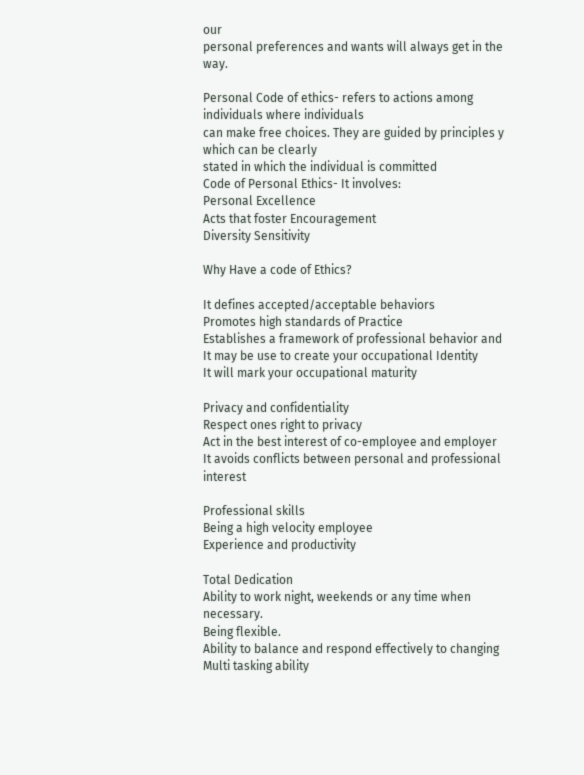our
personal preferences and wants will always get in the way.

Personal Code of ethics- refers to actions among individuals where individuals
can make free choices. They are guided by principles y which can be clearly
stated in which the individual is committed
Code of Personal Ethics- It involves:
Personal Excellence
Acts that foster Encouragement
Diversity Sensitivity

Why Have a code of Ethics?

It defines accepted/acceptable behaviors
Promotes high standards of Practice
Establishes a framework of professional behavior and
It may be use to create your occupational Identity
It will mark your occupational maturity

Privacy and confidentiality
Respect ones right to privacy
Act in the best interest of co-employee and employer
It avoids conflicts between personal and professional interest

Professional skills
Being a high velocity employee
Experience and productivity

Total Dedication
Ability to work night, weekends or any time when necessary.
Being flexible.
Ability to balance and respond effectively to changing
Multi tasking ability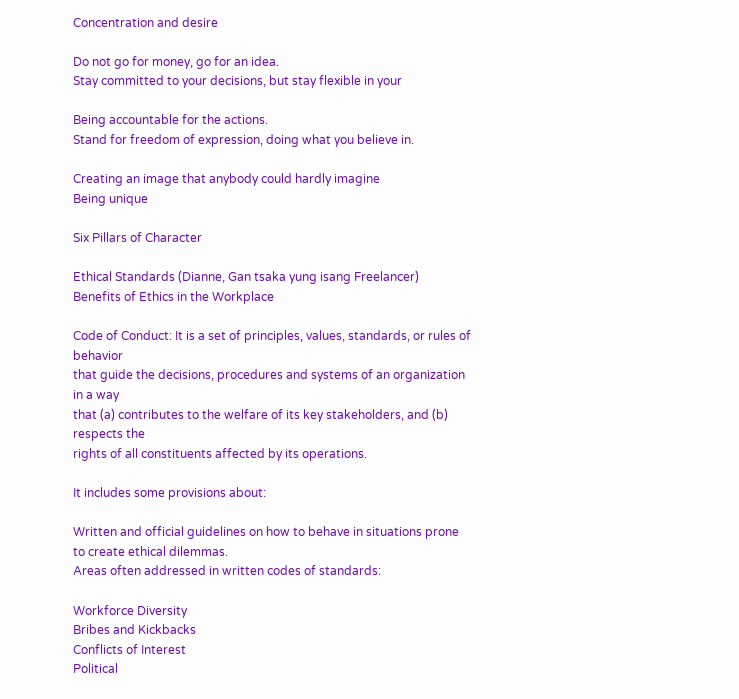Concentration and desire

Do not go for money, go for an idea.
Stay committed to your decisions, but stay flexible in your

Being accountable for the actions.
Stand for freedom of expression, doing what you believe in.

Creating an image that anybody could hardly imagine
Being unique

Six Pillars of Character

Ethical Standards (Dianne, Gan tsaka yung isang Freelancer)
Benefits of Ethics in the Workplace

Code of Conduct: It is a set of principles, values, standards, or rules of behavior
that guide the decisions, procedures and systems of an organization in a way
that (a) contributes to the welfare of its key stakeholders, and (b) respects the
rights of all constituents affected by its operations.

It includes some provisions about:

Written and official guidelines on how to behave in situations prone
to create ethical dilemmas.
Areas often addressed in written codes of standards:

Workforce Diversity
Bribes and Kickbacks
Conflicts of Interest
Political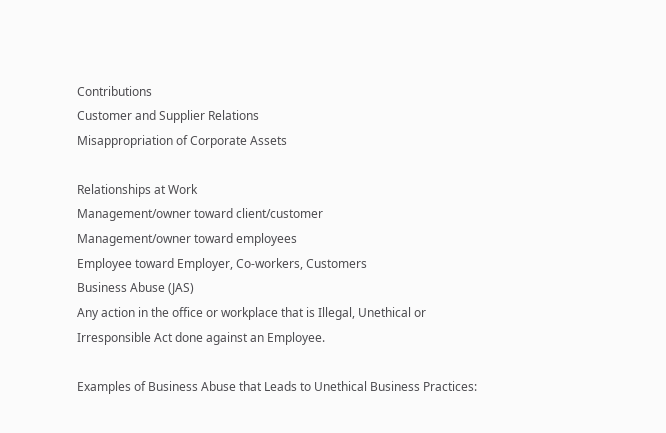Contributions
Customer and Supplier Relations
Misappropriation of Corporate Assets

Relationships at Work
Management/owner toward client/customer
Management/owner toward employees
Employee toward Employer, Co-workers, Customers
Business Abuse (JAS)
Any action in the office or workplace that is Illegal, Unethical or
Irresponsible Act done against an Employee.

Examples of Business Abuse that Leads to Unethical Business Practices: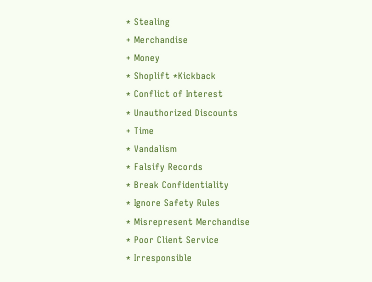* Stealing
+ Merchandise
+ Money
* Shoplift *Kickback
* Conflict of Interest
* Unauthorized Discounts
+ Time
* Vandalism
* Falsify Records
* Break Confidentiality
* Ignore Safety Rules
* Misrepresent Merchandise
* Poor Client Service
* Irresponsible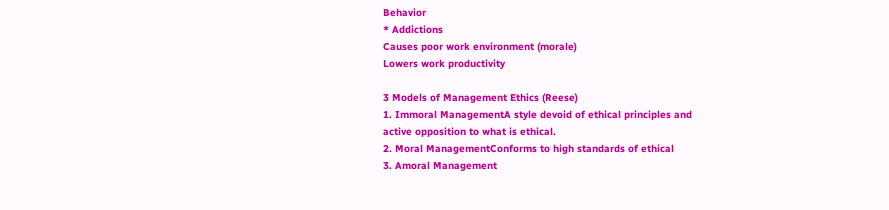Behavior
* Addictions
Causes poor work environment (morale)
Lowers work productivity

3 Models of Management Ethics (Reese)
1. Immoral ManagementA style devoid of ethical principles and
active opposition to what is ethical.
2. Moral ManagementConforms to high standards of ethical
3. Amoral Management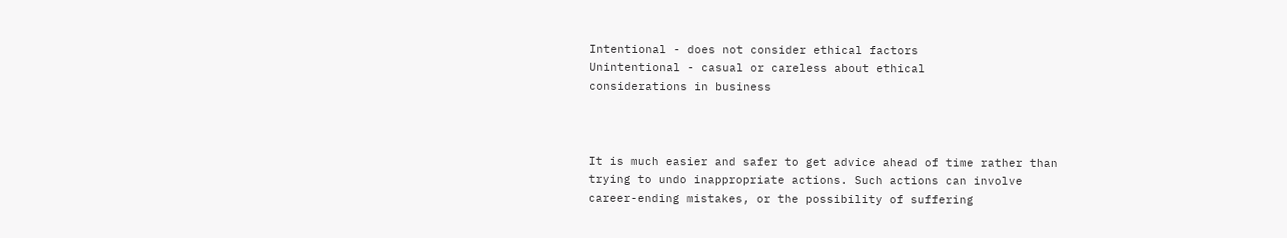Intentional - does not consider ethical factors
Unintentional - casual or careless about ethical
considerations in business



It is much easier and safer to get advice ahead of time rather than
trying to undo inappropriate actions. Such actions can involve
career-ending mistakes, or the possibility of suffering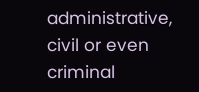administrative, civil or even criminal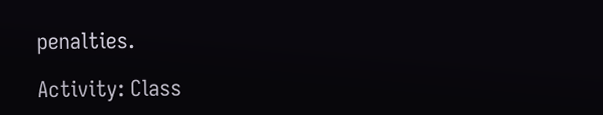penalties.

Activity: Class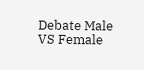Debate Male VS Female